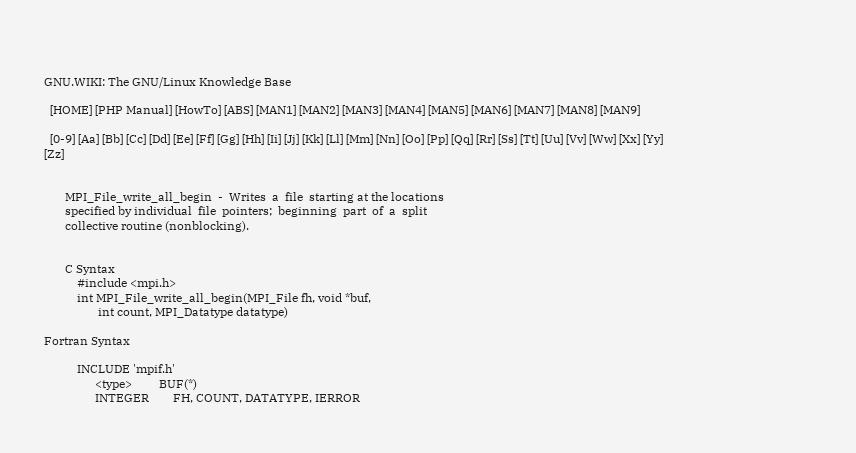GNU.WIKI: The GNU/Linux Knowledge Base

  [HOME] [PHP Manual] [HowTo] [ABS] [MAN1] [MAN2] [MAN3] [MAN4] [MAN5] [MAN6] [MAN7] [MAN8] [MAN9]

  [0-9] [Aa] [Bb] [Cc] [Dd] [Ee] [Ff] [Gg] [Hh] [Ii] [Jj] [Kk] [Ll] [Mm] [Nn] [Oo] [Pp] [Qq] [Rr] [Ss] [Tt] [Uu] [Vv] [Ww] [Xx] [Yy] [Zz]


       MPI_File_write_all_begin  -  Writes  a  file  starting at the locations
       specified by individual  file  pointers;  beginning  part  of  a  split
       collective routine (nonblocking).


       C Syntax
           #include <mpi.h>
           int MPI_File_write_all_begin(MPI_File fh, void *buf,
                  int count, MPI_Datatype datatype)

Fortran Syntax

           INCLUDE 'mpif.h'
                 <type>         BUF(*)
                 INTEGER        FH, COUNT, DATATYPE, IERROR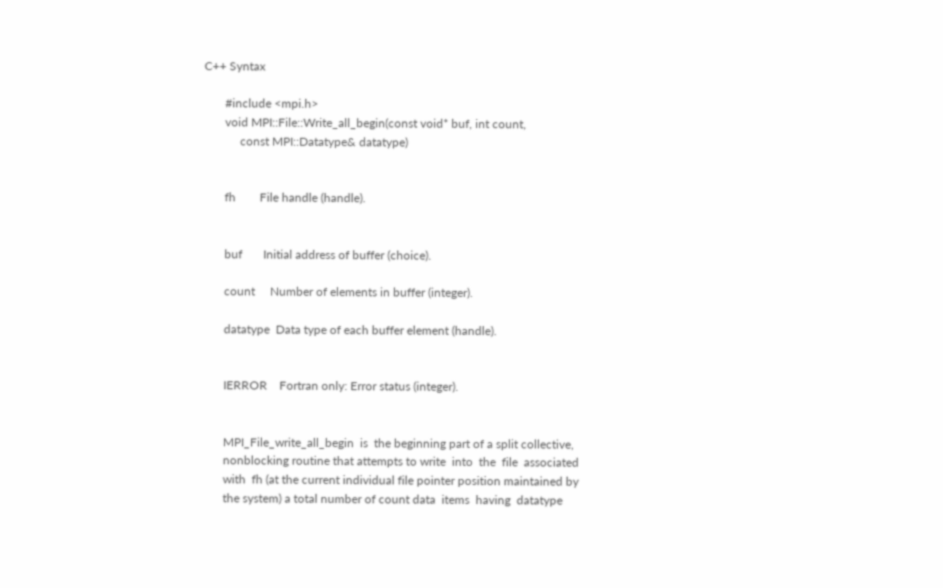C++ Syntax

       #include <mpi.h>
       void MPI::File::Write_all_begin(const void* buf, int count,
            const MPI::Datatype& datatype)


       fh        File handle (handle).


       buf       Initial address of buffer (choice).

       count     Number of elements in buffer (integer).

       datatype  Data type of each buffer element (handle).


       IERROR    Fortran only: Error status (integer).


       MPI_File_write_all_begin  is  the beginning part of a split collective,
       nonblocking routine that attempts to write  into  the  file  associated
       with  fh (at the current individual file pointer position maintained by
       the system) a total number of count data  items  having  datatype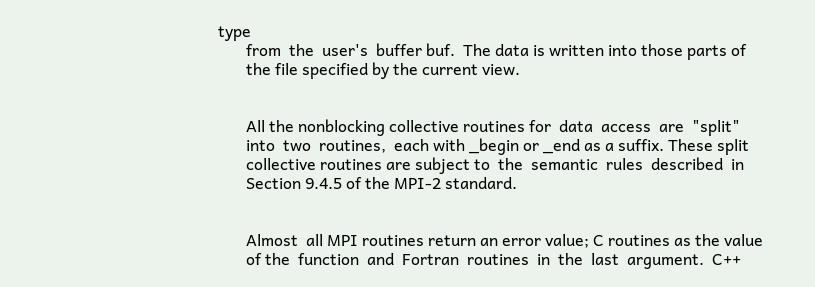type
       from  the  user's  buffer buf.  The data is written into those parts of
       the file specified by the current view.


       All the nonblocking collective routines for  data  access  are  "split"
       into  two  routines,  each with _begin or _end as a suffix. These split
       collective routines are subject to  the  semantic  rules  described  in
       Section 9.4.5 of the MPI-2 standard.


       Almost  all MPI routines return an error value; C routines as the value
       of the  function  and  Fortran  routines  in  the  last  argument.  C++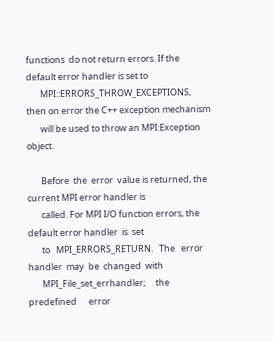functions  do not return errors. If the default error handler is set to
       MPI::ERRORS_THROW_EXCEPTIONS, then on error the C++ exception mechanism
       will be used to throw an MPI:Exception object.

       Before  the  error  value is returned, the current MPI error handler is
       called. For MPI I/O function errors, the default error handler  is  set
       to   MPI_ERRORS_RETURN.   The   error   handler  may  be  changed  with
       MPI_File_set_errhandler;     the     predefined      error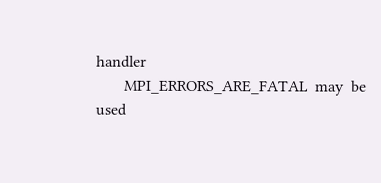handler
       MPI_ERRORS_ARE_FATAL  may  be  used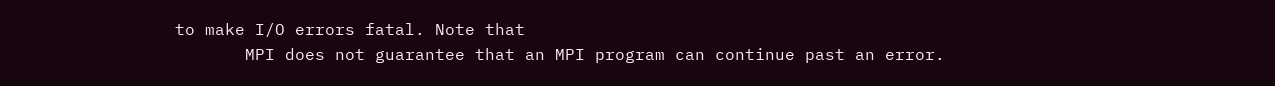to make I/O errors fatal. Note that
       MPI does not guarantee that an MPI program can continue past an error.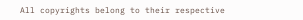All copyrights belong to their respective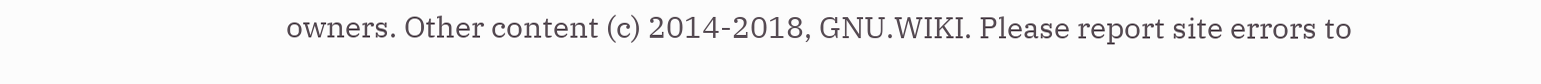owners. Other content (c) 2014-2018, GNU.WIKI. Please report site errors to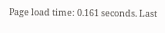Page load time: 0.161 seconds. Last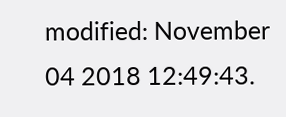modified: November 04 2018 12:49:43.